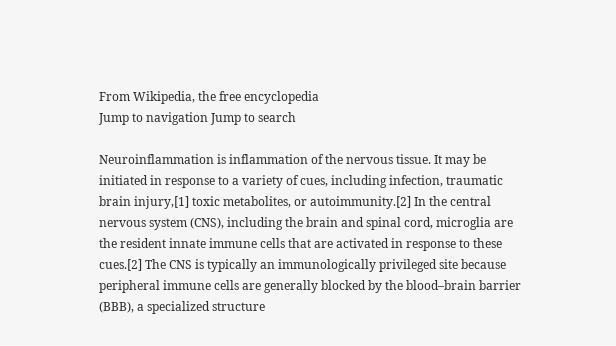From Wikipedia, the free encyclopedia
Jump to navigation Jump to search

Neuroinflammation is inflammation of the nervous tissue. It may be initiated in response to a variety of cues, including infection, traumatic brain injury,[1] toxic metabolites, or autoimmunity.[2] In the central nervous system (CNS), including the brain and spinal cord, microglia are the resident innate immune cells that are activated in response to these cues.[2] The CNS is typically an immunologically privileged site because peripheral immune cells are generally blocked by the blood–brain barrier (BBB), a specialized structure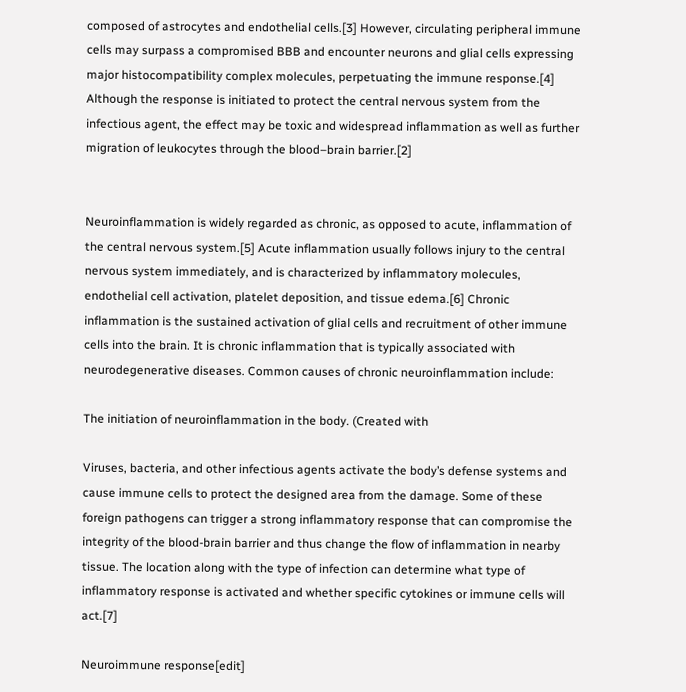composed of astrocytes and endothelial cells.[3] However, circulating peripheral immune cells may surpass a compromised BBB and encounter neurons and glial cells expressing major histocompatibility complex molecules, perpetuating the immune response.[4] Although the response is initiated to protect the central nervous system from the infectious agent, the effect may be toxic and widespread inflammation as well as further migration of leukocytes through the blood–brain barrier.[2]


Neuroinflammation is widely regarded as chronic, as opposed to acute, inflammation of the central nervous system.[5] Acute inflammation usually follows injury to the central nervous system immediately, and is characterized by inflammatory molecules, endothelial cell activation, platelet deposition, and tissue edema.[6] Chronic inflammation is the sustained activation of glial cells and recruitment of other immune cells into the brain. It is chronic inflammation that is typically associated with neurodegenerative diseases. Common causes of chronic neuroinflammation include:

The initiation of neuroinflammation in the body. (Created with

Viruses, bacteria, and other infectious agents activate the body’s defense systems and cause immune cells to protect the designed area from the damage. Some of these foreign pathogens can trigger a strong inflammatory response that can compromise the integrity of the blood-brain barrier and thus change the flow of inflammation in nearby tissue. The location along with the type of infection can determine what type of inflammatory response is activated and whether specific cytokines or immune cells will act.[7]

Neuroimmune response[edit]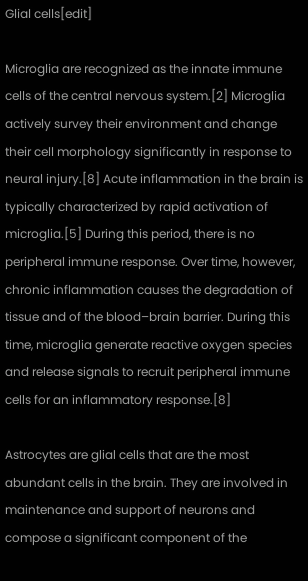Glial cells[edit]

Microglia are recognized as the innate immune cells of the central nervous system.[2] Microglia actively survey their environment and change their cell morphology significantly in response to neural injury.[8] Acute inflammation in the brain is typically characterized by rapid activation of microglia.[5] During this period, there is no peripheral immune response. Over time, however, chronic inflammation causes the degradation of tissue and of the blood–brain barrier. During this time, microglia generate reactive oxygen species and release signals to recruit peripheral immune cells for an inflammatory response.[8]

Astrocytes are glial cells that are the most abundant cells in the brain. They are involved in maintenance and support of neurons and compose a significant component of the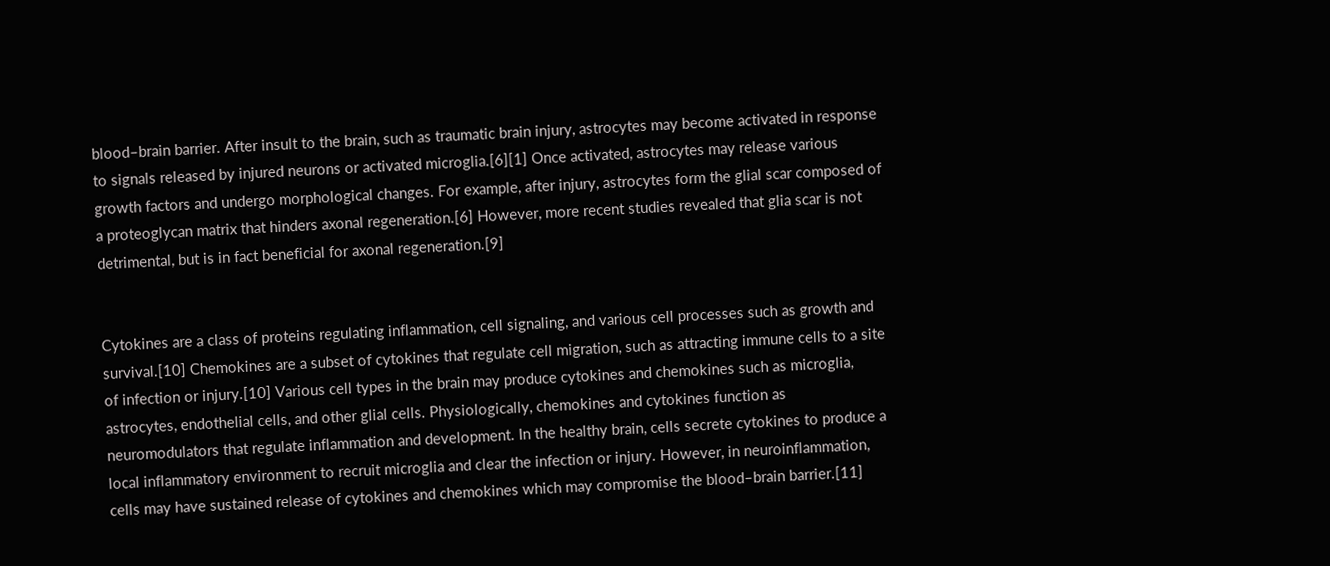blood–brain barrier. After insult to the brain, such as traumatic brain injury, astrocytes may become activated in response to signals released by injured neurons or activated microglia.[6][1] Once activated, astrocytes may release various growth factors and undergo morphological changes. For example, after injury, astrocytes form the glial scar composed of a proteoglycan matrix that hinders axonal regeneration.[6] However, more recent studies revealed that glia scar is not detrimental, but is in fact beneficial for axonal regeneration.[9]


Cytokines are a class of proteins regulating inflammation, cell signaling, and various cell processes such as growth and survival.[10] Chemokines are a subset of cytokines that regulate cell migration, such as attracting immune cells to a site of infection or injury.[10] Various cell types in the brain may produce cytokines and chemokines such as microglia, astrocytes, endothelial cells, and other glial cells. Physiologically, chemokines and cytokines function as neuromodulators that regulate inflammation and development. In the healthy brain, cells secrete cytokines to produce a local inflammatory environment to recruit microglia and clear the infection or injury. However, in neuroinflammation, cells may have sustained release of cytokines and chemokines which may compromise the blood–brain barrier.[11]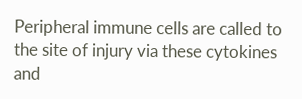Peripheral immune cells are called to the site of injury via these cytokines and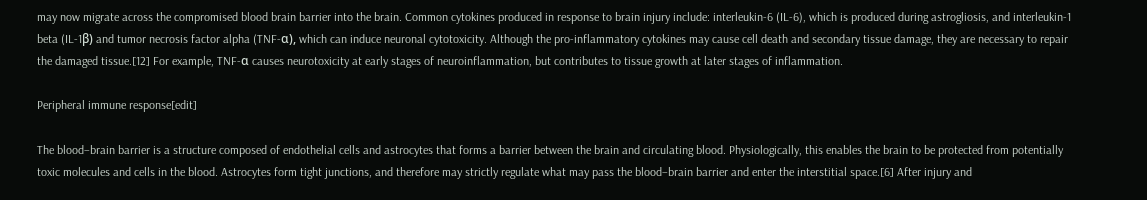may now migrate across the compromised blood brain barrier into the brain. Common cytokines produced in response to brain injury include: interleukin-6 (IL-6), which is produced during astrogliosis, and interleukin-1 beta (IL-1β) and tumor necrosis factor alpha (TNF-α), which can induce neuronal cytotoxicity. Although the pro-inflammatory cytokines may cause cell death and secondary tissue damage, they are necessary to repair the damaged tissue.[12] For example, TNF-α causes neurotoxicity at early stages of neuroinflammation, but contributes to tissue growth at later stages of inflammation.

Peripheral immune response[edit]

The blood–brain barrier is a structure composed of endothelial cells and astrocytes that forms a barrier between the brain and circulating blood. Physiologically, this enables the brain to be protected from potentially toxic molecules and cells in the blood. Astrocytes form tight junctions, and therefore may strictly regulate what may pass the blood–brain barrier and enter the interstitial space.[6] After injury and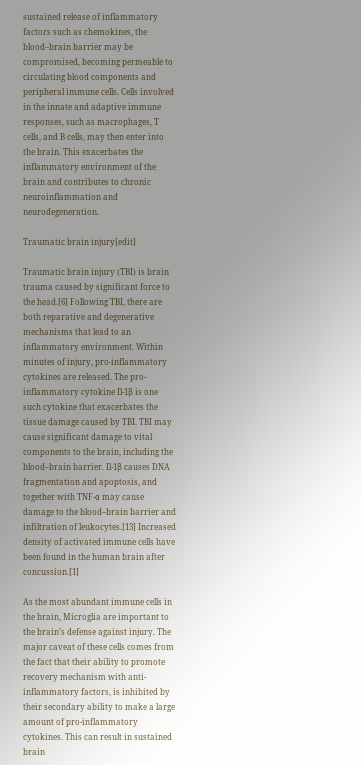sustained release of inflammatory factors such as chemokines, the blood–brain barrier may be compromised, becoming permeable to circulating blood components and peripheral immune cells. Cells involved in the innate and adaptive immune responses, such as macrophages, T cells, and B cells, may then enter into the brain. This exacerbates the inflammatory environment of the brain and contributes to chronic neuroinflammation and neurodegeneration.

Traumatic brain injury[edit]

Traumatic brain injury (TBI) is brain trauma caused by significant force to the head.[6] Following TBI, there are both reparative and degenerative mechanisms that lead to an inflammatory environment. Within minutes of injury, pro-inflammatory cytokines are released. The pro-inflammatory cytokine Il-1β is one such cytokine that exacerbates the tissue damage caused by TBI. TBI may cause significant damage to vital components to the brain, including the blood–brain barrier. Il-1β causes DNA fragmentation and apoptosis, and together with TNF-α may cause damage to the blood–brain barrier and infiltration of leukocytes.[13] Increased density of activated immune cells have been found in the human brain after concussion.[1]

As the most abundant immune cells in the brain, Microglia are important to the brain’s defense against injury. The major caveat of these cells comes from the fact that their ability to promote recovery mechanism with anti-inflammatory factors, is inhibited by their secondary ability to make a large amount of pro-inflammatory cytokines. This can result in sustained brain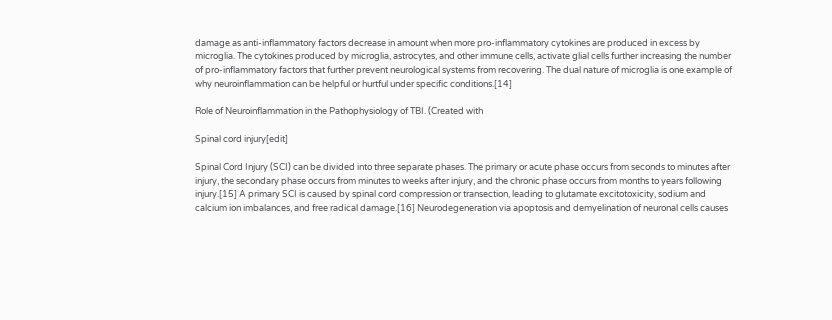damage as anti-inflammatory factors decrease in amount when more pro-inflammatory cytokines are produced in excess by microglia. The cytokines produced by microglia, astrocytes, and other immune cells, activate glial cells further increasing the number of pro-inflammatory factors that further prevent neurological systems from recovering. The dual nature of microglia is one example of why neuroinflammation can be helpful or hurtful under specific conditions.[14]

Role of Neuroinflammation in the Pathophysiology of TBI. (Created with

Spinal cord injury[edit]

Spinal Cord Injury (SCI) can be divided into three separate phases. The primary or acute phase occurs from seconds to minutes after injury, the secondary phase occurs from minutes to weeks after injury, and the chronic phase occurs from months to years following injury.[15] A primary SCI is caused by spinal cord compression or transection, leading to glutamate excitotoxicity, sodium and calcium ion imbalances, and free radical damage.[16] Neurodegeneration via apoptosis and demyelination of neuronal cells causes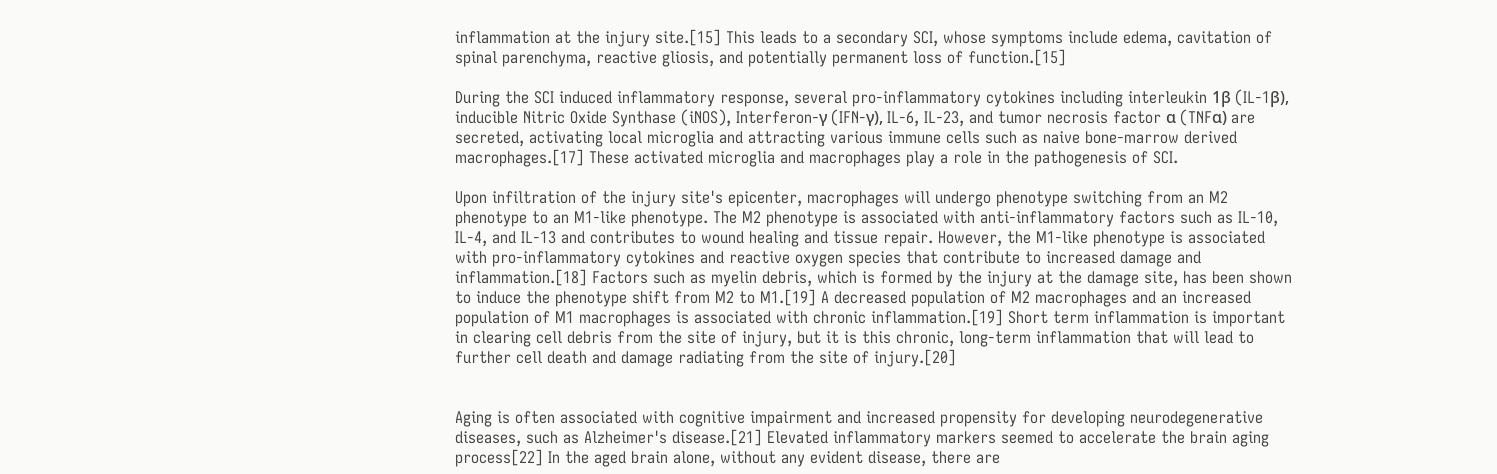inflammation at the injury site.[15] This leads to a secondary SCI, whose symptoms include edema, cavitation of spinal parenchyma, reactive gliosis, and potentially permanent loss of function.[15]

During the SCI induced inflammatory response, several pro-inflammatory cytokines including interleukin 1β (IL-1β), inducible Nitric Oxide Synthase (iNOS), Interferon-γ (IFN-γ), IL-6, IL-23, and tumor necrosis factor α (TNFα) are secreted, activating local microglia and attracting various immune cells such as naive bone-marrow derived macrophages.[17] These activated microglia and macrophages play a role in the pathogenesis of SCI.

Upon infiltration of the injury site's epicenter, macrophages will undergo phenotype switching from an M2 phenotype to an M1-like phenotype. The M2 phenotype is associated with anti-inflammatory factors such as IL-10, IL-4, and IL-13 and contributes to wound healing and tissue repair. However, the M1-like phenotype is associated with pro-inflammatory cytokines and reactive oxygen species that contribute to increased damage and inflammation.[18] Factors such as myelin debris, which is formed by the injury at the damage site, has been shown to induce the phenotype shift from M2 to M1.[19] A decreased population of M2 macrophages and an increased population of M1 macrophages is associated with chronic inflammation.[19] Short term inflammation is important in clearing cell debris from the site of injury, but it is this chronic, long-term inflammation that will lead to further cell death and damage radiating from the site of injury.[20]


Aging is often associated with cognitive impairment and increased propensity for developing neurodegenerative diseases, such as Alzheimer's disease.[21] Elevated inflammatory markers seemed to accelerate the brain aging process[22] In the aged brain alone, without any evident disease, there are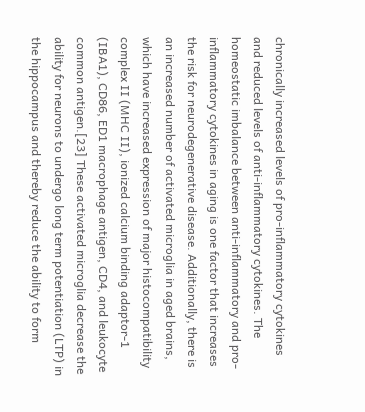chronically increased levels of pro-inflammatory cytokines and reduced levels of anti-inflammatory cytokines. The homeostatic imbalance between anti-inflammatory and pro-inflammatory cytokines in aging is one factor that increases the risk for neurodegenerative disease. Additionally, there is an increased number of activated microglia in aged brains, which have increased expression of major histocompatibility complex II (MHC II), ionized calcium binding adaptor-1 (IBA1), CD86, ED1 macrophage antigen, CD4, and leukocyte common antigen.[23] These activated microglia decrease the ability for neurons to undergo long term potentiation (LTP) in the hippocampus and thereby reduce the ability to form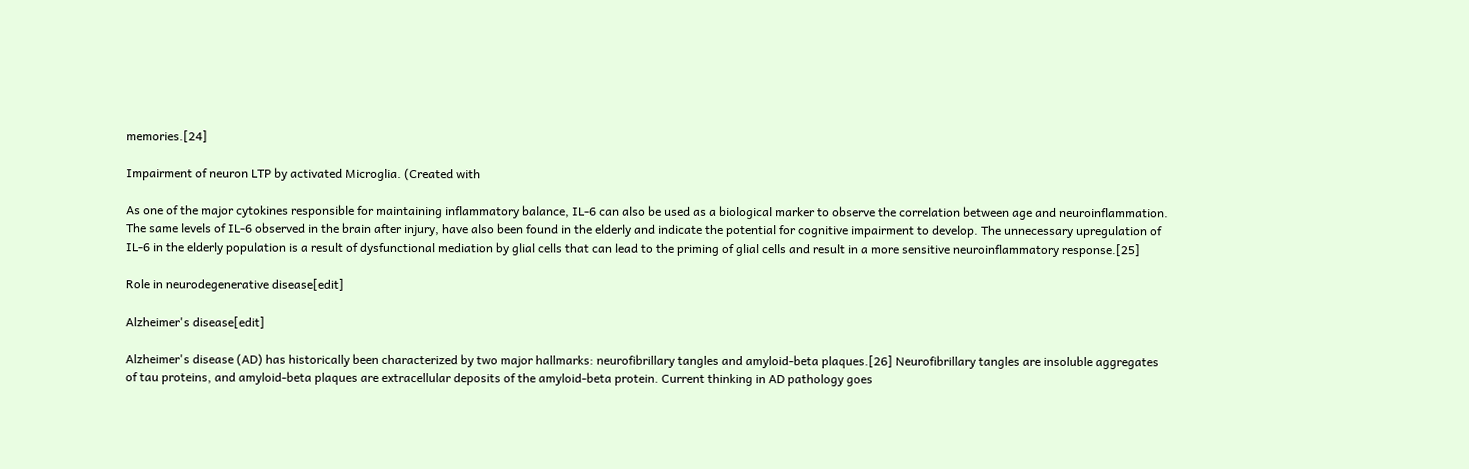memories.[24]

Impairment of neuron LTP by activated Microglia. (Created with

As one of the major cytokines responsible for maintaining inflammatory balance, IL-6 can also be used as a biological marker to observe the correlation between age and neuroinflammation. The same levels of IL-6 observed in the brain after injury, have also been found in the elderly and indicate the potential for cognitive impairment to develop. The unnecessary upregulation of IL-6 in the elderly population is a result of dysfunctional mediation by glial cells that can lead to the priming of glial cells and result in a more sensitive neuroinflammatory response.[25]

Role in neurodegenerative disease[edit]

Alzheimer's disease[edit]

Alzheimer's disease (AD) has historically been characterized by two major hallmarks: neurofibrillary tangles and amyloid-beta plaques.[26] Neurofibrillary tangles are insoluble aggregates of tau proteins, and amyloid-beta plaques are extracellular deposits of the amyloid-beta protein. Current thinking in AD pathology goes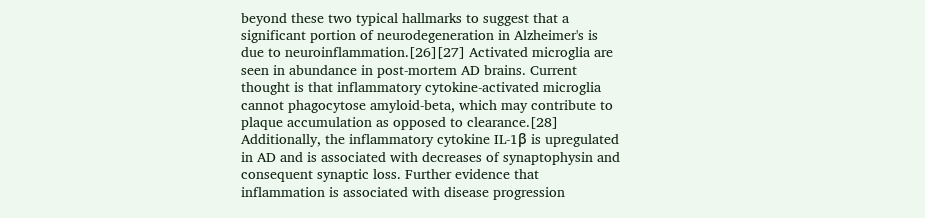beyond these two typical hallmarks to suggest that a significant portion of neurodegeneration in Alzheimer's is due to neuroinflammation.[26][27] Activated microglia are seen in abundance in post-mortem AD brains. Current thought is that inflammatory cytokine-activated microglia cannot phagocytose amyloid-beta, which may contribute to plaque accumulation as opposed to clearance.[28] Additionally, the inflammatory cytokine IL-1β is upregulated in AD and is associated with decreases of synaptophysin and consequent synaptic loss. Further evidence that inflammation is associated with disease progression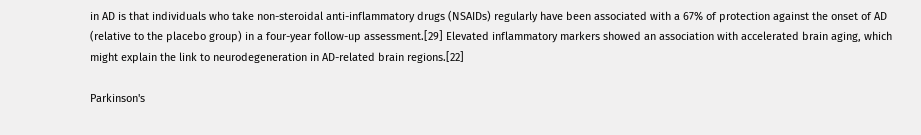in AD is that individuals who take non-steroidal anti-inflammatory drugs (NSAIDs) regularly have been associated with a 67% of protection against the onset of AD (relative to the placebo group) in a four-year follow-up assessment.[29] Elevated inflammatory markers showed an association with accelerated brain aging, which might explain the link to neurodegeneration in AD-related brain regions.[22]

Parkinson's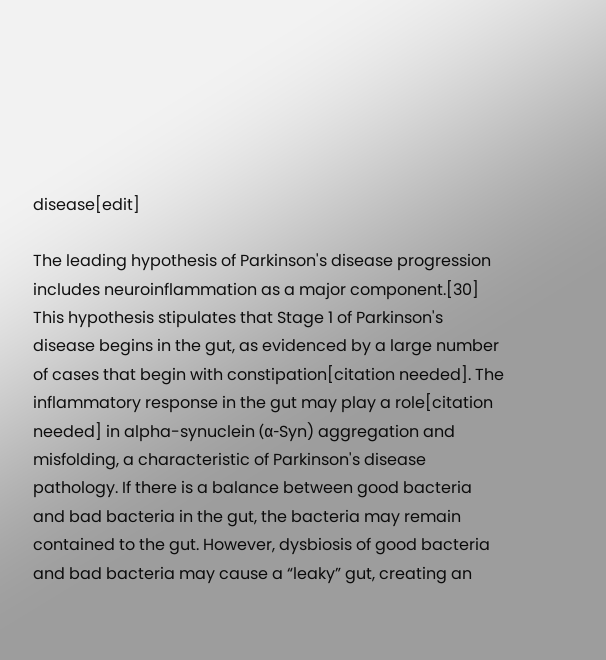disease[edit]

The leading hypothesis of Parkinson's disease progression includes neuroinflammation as a major component.[30] This hypothesis stipulates that Stage 1 of Parkinson's disease begins in the gut, as evidenced by a large number of cases that begin with constipation[citation needed]. The inflammatory response in the gut may play a role[citation needed] in alpha-synuclein (α-Syn) aggregation and misfolding, a characteristic of Parkinson's disease pathology. If there is a balance between good bacteria and bad bacteria in the gut, the bacteria may remain contained to the gut. However, dysbiosis of good bacteria and bad bacteria may cause a “leaky” gut, creating an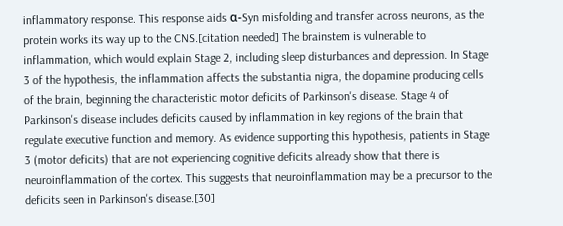inflammatory response. This response aids α-Syn misfolding and transfer across neurons, as the protein works its way up to the CNS.[citation needed] The brainstem is vulnerable to inflammation, which would explain Stage 2, including sleep disturbances and depression. In Stage 3 of the hypothesis, the inflammation affects the substantia nigra, the dopamine producing cells of the brain, beginning the characteristic motor deficits of Parkinson's disease. Stage 4 of Parkinson's disease includes deficits caused by inflammation in key regions of the brain that regulate executive function and memory. As evidence supporting this hypothesis, patients in Stage 3 (motor deficits) that are not experiencing cognitive deficits already show that there is neuroinflammation of the cortex. This suggests that neuroinflammation may be a precursor to the deficits seen in Parkinson's disease.[30]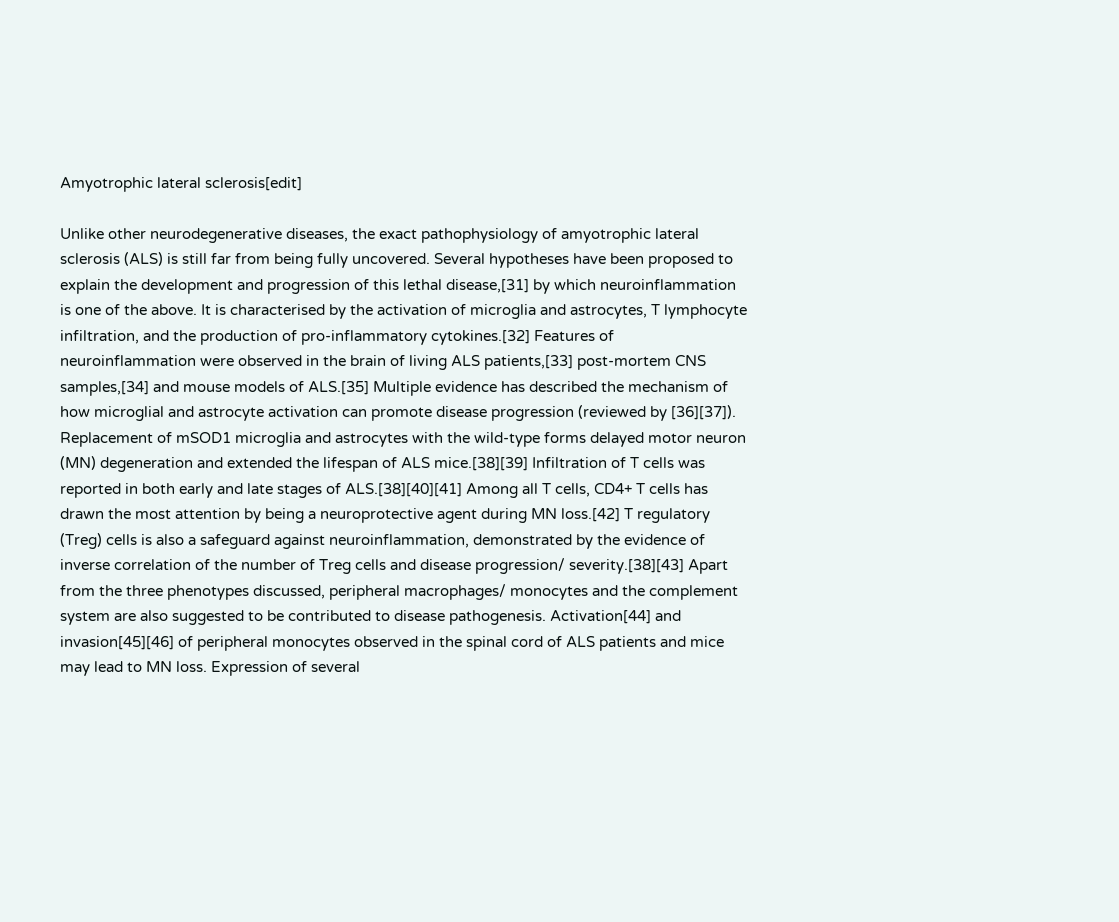Amyotrophic lateral sclerosis[edit]

Unlike other neurodegenerative diseases, the exact pathophysiology of amyotrophic lateral sclerosis (ALS) is still far from being fully uncovered. Several hypotheses have been proposed to explain the development and progression of this lethal disease,[31] by which neuroinflammation is one of the above. It is characterised by the activation of microglia and astrocytes, T lymphocyte infiltration, and the production of pro-inflammatory cytokines.[32] Features of neuroinflammation were observed in the brain of living ALS patients,[33] post-mortem CNS samples,[34] and mouse models of ALS.[35] Multiple evidence has described the mechanism of how microglial and astrocyte activation can promote disease progression (reviewed by [36][37]). Replacement of mSOD1 microglia and astrocytes with the wild-type forms delayed motor neuron (MN) degeneration and extended the lifespan of ALS mice.[38][39] Infiltration of T cells was reported in both early and late stages of ALS.[38][40][41] Among all T cells, CD4+ T cells has drawn the most attention by being a neuroprotective agent during MN loss.[42] T regulatory (Treg) cells is also a safeguard against neuroinflammation, demonstrated by the evidence of inverse correlation of the number of Treg cells and disease progression/ severity.[38][43] Apart from the three phenotypes discussed, peripheral macrophages/ monocytes and the complement system are also suggested to be contributed to disease pathogenesis. Activation[44] and invasion[45][46] of peripheral monocytes observed in the spinal cord of ALS patients and mice may lead to MN loss. Expression of several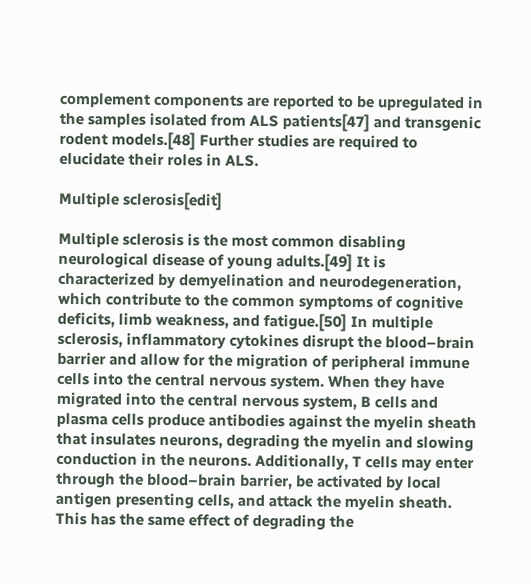complement components are reported to be upregulated in the samples isolated from ALS patients[47] and transgenic rodent models.[48] Further studies are required to elucidate their roles in ALS.

Multiple sclerosis[edit]

Multiple sclerosis is the most common disabling neurological disease of young adults.[49] It is characterized by demyelination and neurodegeneration, which contribute to the common symptoms of cognitive deficits, limb weakness, and fatigue.[50] In multiple sclerosis, inflammatory cytokines disrupt the blood–brain barrier and allow for the migration of peripheral immune cells into the central nervous system. When they have migrated into the central nervous system, B cells and plasma cells produce antibodies against the myelin sheath that insulates neurons, degrading the myelin and slowing conduction in the neurons. Additionally, T cells may enter through the blood–brain barrier, be activated by local antigen presenting cells, and attack the myelin sheath. This has the same effect of degrading the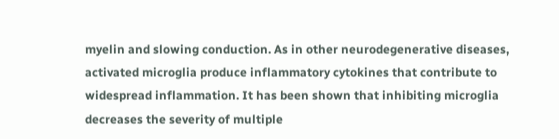myelin and slowing conduction. As in other neurodegenerative diseases, activated microglia produce inflammatory cytokines that contribute to widespread inflammation. It has been shown that inhibiting microglia decreases the severity of multiple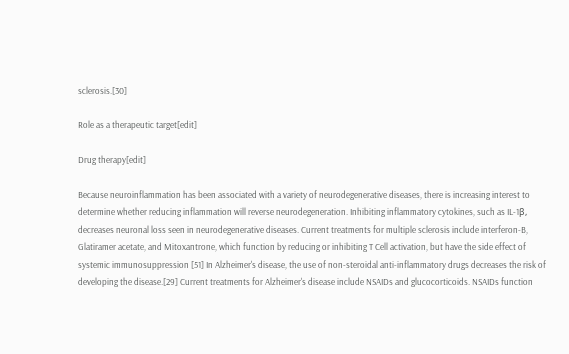sclerosis.[30]

Role as a therapeutic target[edit]

Drug therapy[edit]

Because neuroinflammation has been associated with a variety of neurodegenerative diseases, there is increasing interest to determine whether reducing inflammation will reverse neurodegeneration. Inhibiting inflammatory cytokines, such as IL-1β, decreases neuronal loss seen in neurodegenerative diseases. Current treatments for multiple sclerosis include interferon-B, Glatiramer acetate, and Mitoxantrone, which function by reducing or inhibiting T Cell activation, but have the side effect of systemic immunosuppression [51] In Alzheimer's disease, the use of non-steroidal anti-inflammatory drugs decreases the risk of developing the disease.[29] Current treatments for Alzheimer's disease include NSAIDs and glucocorticoids. NSAIDs function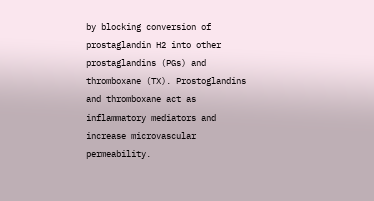by blocking conversion of prostaglandin H2 into other prostaglandins (PGs) and thromboxane (TX). Prostoglandins and thromboxane act as inflammatory mediators and increase microvascular permeability.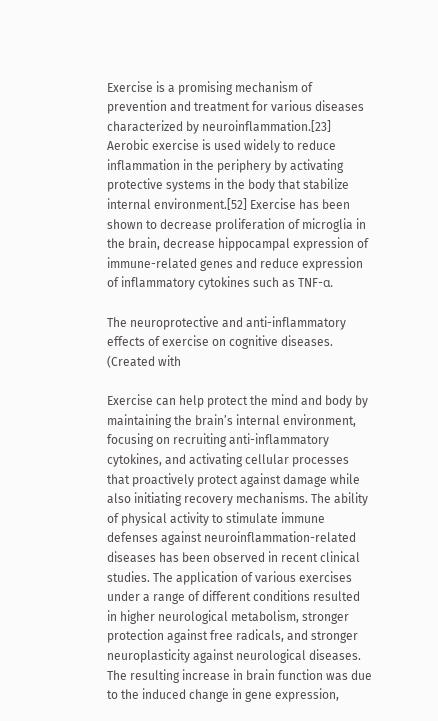Exercise is a promising mechanism of prevention and treatment for various diseases characterized by neuroinflammation.[23] Aerobic exercise is used widely to reduce inflammation in the periphery by activating protective systems in the body that stabilize internal environment.[52] Exercise has been shown to decrease proliferation of microglia in the brain, decrease hippocampal expression of immune-related genes and reduce expression of inflammatory cytokines such as TNF-α.

The neuroprotective and anti-inflammatory effects of exercise on cognitive diseases. (Created with

Exercise can help protect the mind and body by maintaining the brain’s internal environment, focusing on recruiting anti-inflammatory cytokines, and activating cellular processes that proactively protect against damage while also initiating recovery mechanisms. The ability of physical activity to stimulate immune defenses against neuroinflammation-related diseases has been observed in recent clinical studies. The application of various exercises under a range of different conditions resulted in higher neurological metabolism, stronger protection against free radicals, and stronger neuroplasticity against neurological diseases. The resulting increase in brain function was due to the induced change in gene expression,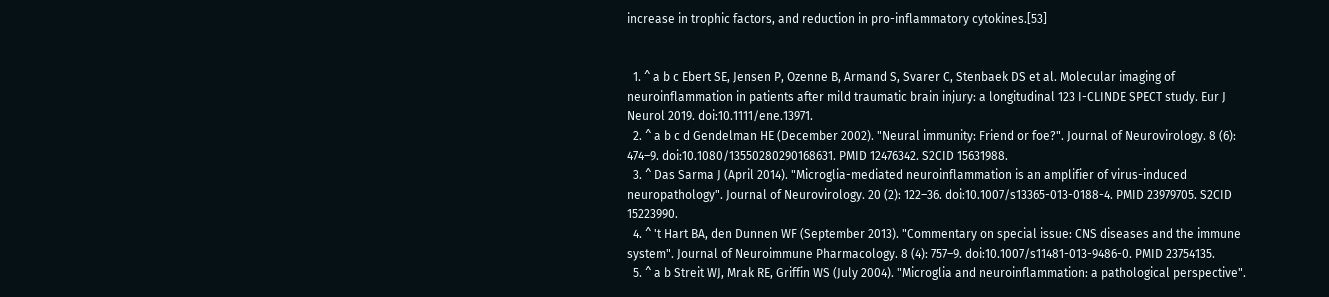increase in trophic factors, and reduction in pro-inflammatory cytokines.[53]


  1. ^ a b c Ebert SE, Jensen P, Ozenne B, Armand S, Svarer C, Stenbaek DS et al. Molecular imaging of neuroinflammation in patients after mild traumatic brain injury: a longitudinal 123 I-CLINDE SPECT study. Eur J Neurol 2019. doi:10.1111/ene.13971.
  2. ^ a b c d Gendelman HE (December 2002). "Neural immunity: Friend or foe?". Journal of Neurovirology. 8 (6): 474–9. doi:10.1080/13550280290168631. PMID 12476342. S2CID 15631988.
  3. ^ Das Sarma J (April 2014). "Microglia-mediated neuroinflammation is an amplifier of virus-induced neuropathology". Journal of Neurovirology. 20 (2): 122–36. doi:10.1007/s13365-013-0188-4. PMID 23979705. S2CID 15223990.
  4. ^ 't Hart BA, den Dunnen WF (September 2013). "Commentary on special issue: CNS diseases and the immune system". Journal of Neuroimmune Pharmacology. 8 (4): 757–9. doi:10.1007/s11481-013-9486-0. PMID 23754135.
  5. ^ a b Streit WJ, Mrak RE, Griffin WS (July 2004). "Microglia and neuroinflammation: a pathological perspective".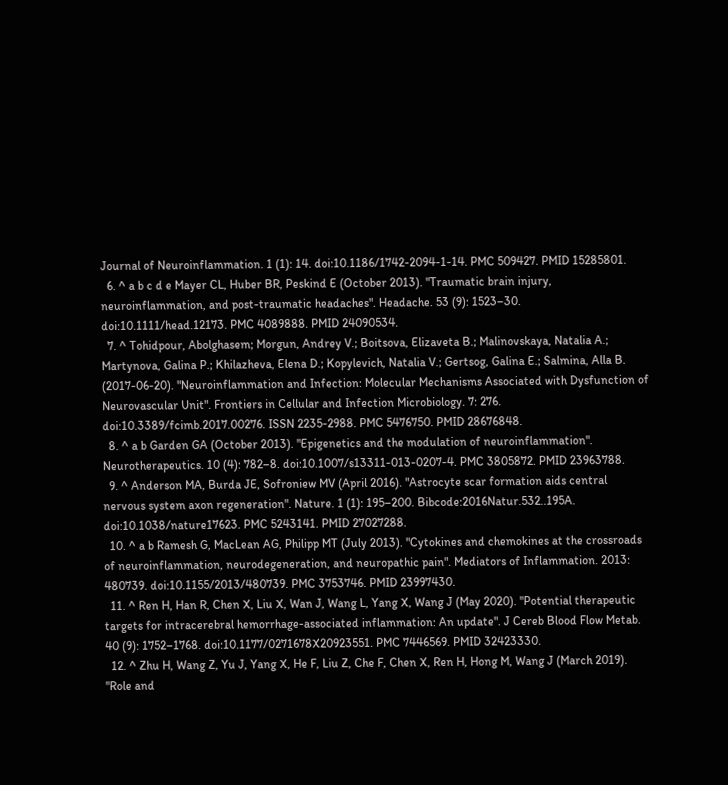Journal of Neuroinflammation. 1 (1): 14. doi:10.1186/1742-2094-1-14. PMC 509427. PMID 15285801.
  6. ^ a b c d e Mayer CL, Huber BR, Peskind E (October 2013). "Traumatic brain injury, neuroinflammation, and post-traumatic headaches". Headache. 53 (9): 1523–30. doi:10.1111/head.12173. PMC 4089888. PMID 24090534.
  7. ^ Tohidpour, Abolghasem; Morgun, Andrey V.; Boitsova, Elizaveta B.; Malinovskaya, Natalia A.; Martynova, Galina P.; Khilazheva, Elena D.; Kopylevich, Natalia V.; Gertsog, Galina E.; Salmina, Alla B. (2017-06-20). "Neuroinflammation and Infection: Molecular Mechanisms Associated with Dysfunction of Neurovascular Unit". Frontiers in Cellular and Infection Microbiology. 7: 276. doi:10.3389/fcimb.2017.00276. ISSN 2235-2988. PMC 5476750. PMID 28676848.
  8. ^ a b Garden GA (October 2013). "Epigenetics and the modulation of neuroinflammation". Neurotherapeutics. 10 (4): 782–8. doi:10.1007/s13311-013-0207-4. PMC 3805872. PMID 23963788.
  9. ^ Anderson MA, Burda JE, Sofroniew MV (April 2016). "Astrocyte scar formation aids central nervous system axon regeneration". Nature. 1 (1): 195–200. Bibcode:2016Natur.532..195A. doi:10.1038/nature17623. PMC 5243141. PMID 27027288.
  10. ^ a b Ramesh G, MacLean AG, Philipp MT (July 2013). "Cytokines and chemokines at the crossroads of neuroinflammation, neurodegeneration, and neuropathic pain". Mediators of Inflammation. 2013: 480739. doi:10.1155/2013/480739. PMC 3753746. PMID 23997430.
  11. ^ Ren H, Han R, Chen X, Liu X, Wan J, Wang L, Yang X, Wang J (May 2020). "Potential therapeutic targets for intracerebral hemorrhage-associated inflammation: An update". J Cereb Blood Flow Metab. 40 (9): 1752–1768. doi:10.1177/0271678X20923551. PMC 7446569. PMID 32423330.
  12. ^ Zhu H, Wang Z, Yu J, Yang X, He F, Liu Z, Che F, Chen X, Ren H, Hong M, Wang J (March 2019). "Role and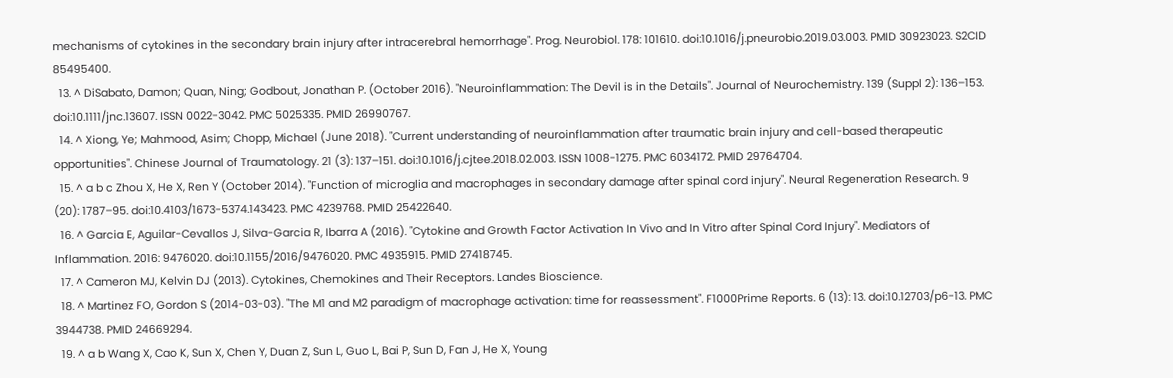mechanisms of cytokines in the secondary brain injury after intracerebral hemorrhage". Prog. Neurobiol. 178: 101610. doi:10.1016/j.pneurobio.2019.03.003. PMID 30923023. S2CID 85495400.
  13. ^ DiSabato, Damon; Quan, Ning; Godbout, Jonathan P. (October 2016). "Neuroinflammation: The Devil is in the Details". Journal of Neurochemistry. 139 (Suppl 2): 136–153. doi:10.1111/jnc.13607. ISSN 0022-3042. PMC 5025335. PMID 26990767.
  14. ^ Xiong, Ye; Mahmood, Asim; Chopp, Michael (June 2018). "Current understanding of neuroinflammation after traumatic brain injury and cell-based therapeutic opportunities". Chinese Journal of Traumatology. 21 (3): 137–151. doi:10.1016/j.cjtee.2018.02.003. ISSN 1008-1275. PMC 6034172. PMID 29764704.
  15. ^ a b c Zhou X, He X, Ren Y (October 2014). "Function of microglia and macrophages in secondary damage after spinal cord injury". Neural Regeneration Research. 9 (20): 1787–95. doi:10.4103/1673-5374.143423. PMC 4239768. PMID 25422640.
  16. ^ Garcia E, Aguilar-Cevallos J, Silva-Garcia R, Ibarra A (2016). "Cytokine and Growth Factor Activation In Vivo and In Vitro after Spinal Cord Injury". Mediators of Inflammation. 2016: 9476020. doi:10.1155/2016/9476020. PMC 4935915. PMID 27418745.
  17. ^ Cameron MJ, Kelvin DJ (2013). Cytokines, Chemokines and Their Receptors. Landes Bioscience.
  18. ^ Martinez FO, Gordon S (2014-03-03). "The M1 and M2 paradigm of macrophage activation: time for reassessment". F1000Prime Reports. 6 (13): 13. doi:10.12703/p6-13. PMC 3944738. PMID 24669294.
  19. ^ a b Wang X, Cao K, Sun X, Chen Y, Duan Z, Sun L, Guo L, Bai P, Sun D, Fan J, He X, Young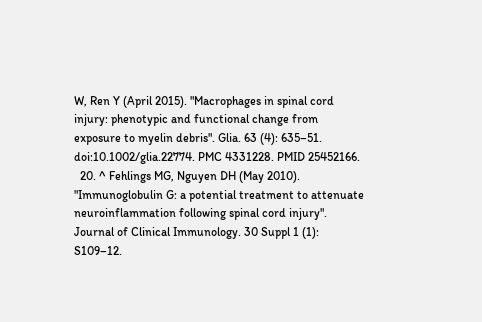W, Ren Y (April 2015). "Macrophages in spinal cord injury: phenotypic and functional change from exposure to myelin debris". Glia. 63 (4): 635–51. doi:10.1002/glia.22774. PMC 4331228. PMID 25452166.
  20. ^ Fehlings MG, Nguyen DH (May 2010). "Immunoglobulin G: a potential treatment to attenuate neuroinflammation following spinal cord injury". Journal of Clinical Immunology. 30 Suppl 1 (1): S109–12.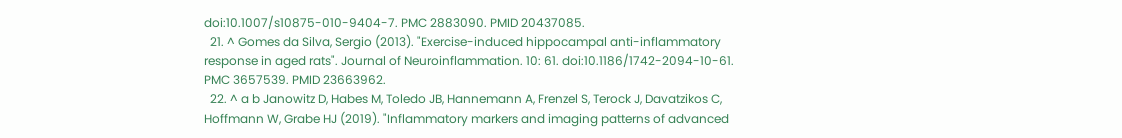doi:10.1007/s10875-010-9404-7. PMC 2883090. PMID 20437085.
  21. ^ Gomes da Silva, Sergio (2013). "Exercise-induced hippocampal anti-inflammatory response in aged rats". Journal of Neuroinflammation. 10: 61. doi:10.1186/1742-2094-10-61. PMC 3657539. PMID 23663962.
  22. ^ a b Janowitz D, Habes M, Toledo JB, Hannemann A, Frenzel S, Terock J, Davatzikos C, Hoffmann W, Grabe HJ (2019). "Inflammatory markers and imaging patterns of advanced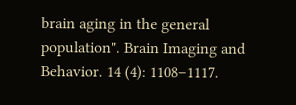brain aging in the general population". Brain Imaging and Behavior. 14 (4): 1108–1117.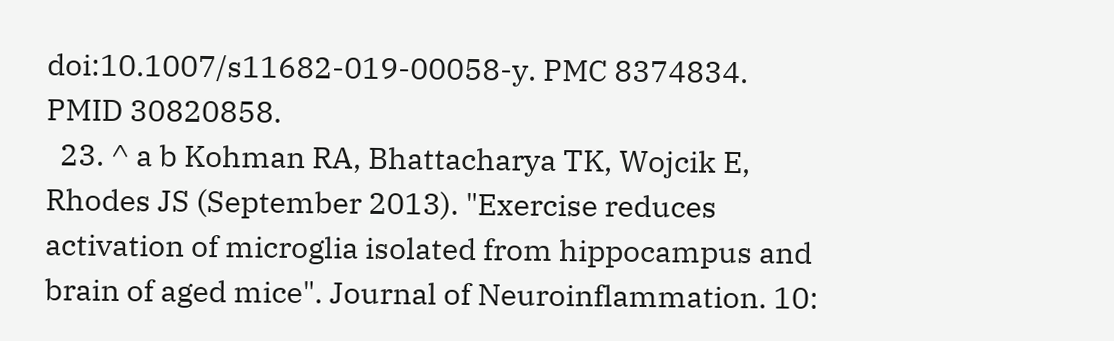doi:10.1007/s11682-019-00058-y. PMC 8374834. PMID 30820858.
  23. ^ a b Kohman RA, Bhattacharya TK, Wojcik E, Rhodes JS (September 2013). "Exercise reduces activation of microglia isolated from hippocampus and brain of aged mice". Journal of Neuroinflammation. 10: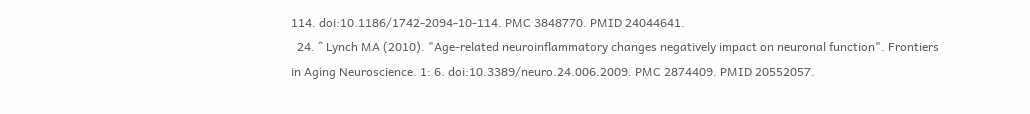114. doi:10.1186/1742-2094-10-114. PMC 3848770. PMID 24044641.
  24. ^ Lynch MA (2010). "Age-related neuroinflammatory changes negatively impact on neuronal function". Frontiers in Aging Neuroscience. 1: 6. doi:10.3389/neuro.24.006.2009. PMC 2874409. PMID 20552057.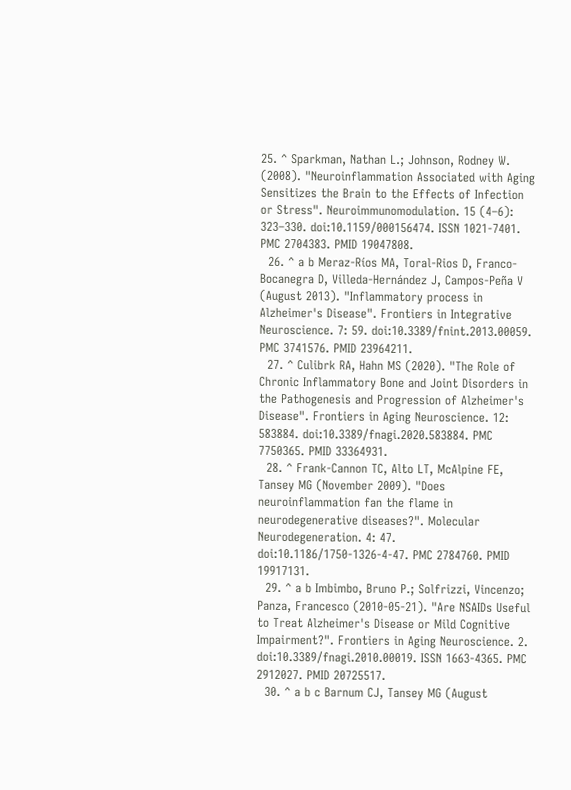25. ^ Sparkman, Nathan L.; Johnson, Rodney W. (2008). "Neuroinflammation Associated with Aging Sensitizes the Brain to the Effects of Infection or Stress". Neuroimmunomodulation. 15 (4–6): 323–330. doi:10.1159/000156474. ISSN 1021-7401. PMC 2704383. PMID 19047808.
  26. ^ a b Meraz-Ríos MA, Toral-Rios D, Franco-Bocanegra D, Villeda-Hernández J, Campos-Peña V (August 2013). "Inflammatory process in Alzheimer's Disease". Frontiers in Integrative Neuroscience. 7: 59. doi:10.3389/fnint.2013.00059. PMC 3741576. PMID 23964211.
  27. ^ Culibrk RA, Hahn MS (2020). "The Role of Chronic Inflammatory Bone and Joint Disorders in the Pathogenesis and Progression of Alzheimer's Disease". Frontiers in Aging Neuroscience. 12: 583884. doi:10.3389/fnagi.2020.583884. PMC 7750365. PMID 33364931.
  28. ^ Frank-Cannon TC, Alto LT, McAlpine FE, Tansey MG (November 2009). "Does neuroinflammation fan the flame in neurodegenerative diseases?". Molecular Neurodegeneration. 4: 47. doi:10.1186/1750-1326-4-47. PMC 2784760. PMID 19917131.
  29. ^ a b Imbimbo, Bruno P.; Solfrizzi, Vincenzo; Panza, Francesco (2010-05-21). "Are NSAIDs Useful to Treat Alzheimer's Disease or Mild Cognitive Impairment?". Frontiers in Aging Neuroscience. 2. doi:10.3389/fnagi.2010.00019. ISSN 1663-4365. PMC 2912027. PMID 20725517.
  30. ^ a b c Barnum CJ, Tansey MG (August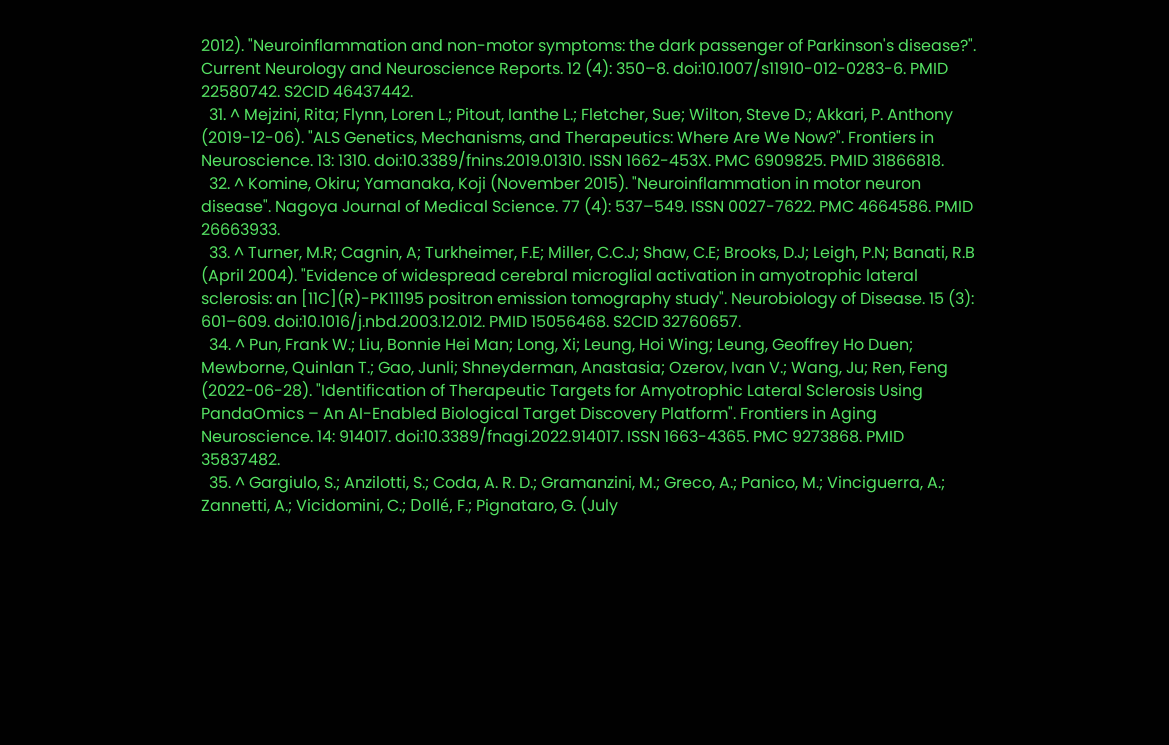2012). "Neuroinflammation and non-motor symptoms: the dark passenger of Parkinson's disease?". Current Neurology and Neuroscience Reports. 12 (4): 350–8. doi:10.1007/s11910-012-0283-6. PMID 22580742. S2CID 46437442.
  31. ^ Mejzini, Rita; Flynn, Loren L.; Pitout, Ianthe L.; Fletcher, Sue; Wilton, Steve D.; Akkari, P. Anthony (2019-12-06). "ALS Genetics, Mechanisms, and Therapeutics: Where Are We Now?". Frontiers in Neuroscience. 13: 1310. doi:10.3389/fnins.2019.01310. ISSN 1662-453X. PMC 6909825. PMID 31866818.
  32. ^ Komine, Okiru; Yamanaka, Koji (November 2015). "Neuroinflammation in motor neuron disease". Nagoya Journal of Medical Science. 77 (4): 537–549. ISSN 0027-7622. PMC 4664586. PMID 26663933.
  33. ^ Turner, M.R; Cagnin, A; Turkheimer, F.E; Miller, C.C.J; Shaw, C.E; Brooks, D.J; Leigh, P.N; Banati, R.B (April 2004). "Evidence of widespread cerebral microglial activation in amyotrophic lateral sclerosis: an [11C](R)-PK11195 positron emission tomography study". Neurobiology of Disease. 15 (3): 601–609. doi:10.1016/j.nbd.2003.12.012. PMID 15056468. S2CID 32760657.
  34. ^ Pun, Frank W.; Liu, Bonnie Hei Man; Long, Xi; Leung, Hoi Wing; Leung, Geoffrey Ho Duen; Mewborne, Quinlan T.; Gao, Junli; Shneyderman, Anastasia; Ozerov, Ivan V.; Wang, Ju; Ren, Feng (2022-06-28). "Identification of Therapeutic Targets for Amyotrophic Lateral Sclerosis Using PandaOmics – An AI-Enabled Biological Target Discovery Platform". Frontiers in Aging Neuroscience. 14: 914017. doi:10.3389/fnagi.2022.914017. ISSN 1663-4365. PMC 9273868. PMID 35837482.
  35. ^ Gargiulo, S.; Anzilotti, S.; Coda, A. R. D.; Gramanzini, M.; Greco, A.; Panico, M.; Vinciguerra, A.; Zannetti, A.; Vicidomini, C.; Dollé, F.; Pignataro, G. (July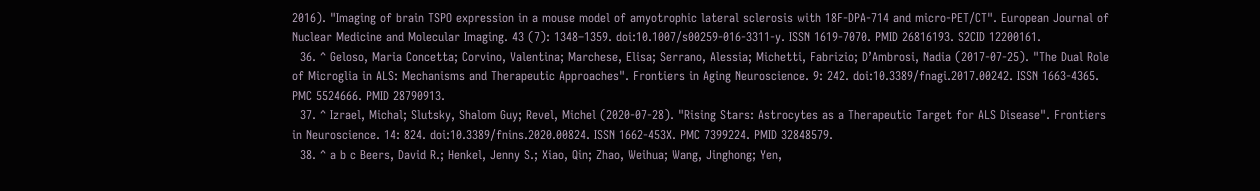2016). "Imaging of brain TSPO expression in a mouse model of amyotrophic lateral sclerosis with 18F-DPA-714 and micro-PET/CT". European Journal of Nuclear Medicine and Molecular Imaging. 43 (7): 1348–1359. doi:10.1007/s00259-016-3311-y. ISSN 1619-7070. PMID 26816193. S2CID 12200161.
  36. ^ Geloso, Maria Concetta; Corvino, Valentina; Marchese, Elisa; Serrano, Alessia; Michetti, Fabrizio; D’Ambrosi, Nadia (2017-07-25). "The Dual Role of Microglia in ALS: Mechanisms and Therapeutic Approaches". Frontiers in Aging Neuroscience. 9: 242. doi:10.3389/fnagi.2017.00242. ISSN 1663-4365. PMC 5524666. PMID 28790913.
  37. ^ Izrael, Michal; Slutsky, Shalom Guy; Revel, Michel (2020-07-28). "Rising Stars: Astrocytes as a Therapeutic Target for ALS Disease". Frontiers in Neuroscience. 14: 824. doi:10.3389/fnins.2020.00824. ISSN 1662-453X. PMC 7399224. PMID 32848579.
  38. ^ a b c Beers, David R.; Henkel, Jenny S.; Xiao, Qin; Zhao, Weihua; Wang, Jinghong; Yen,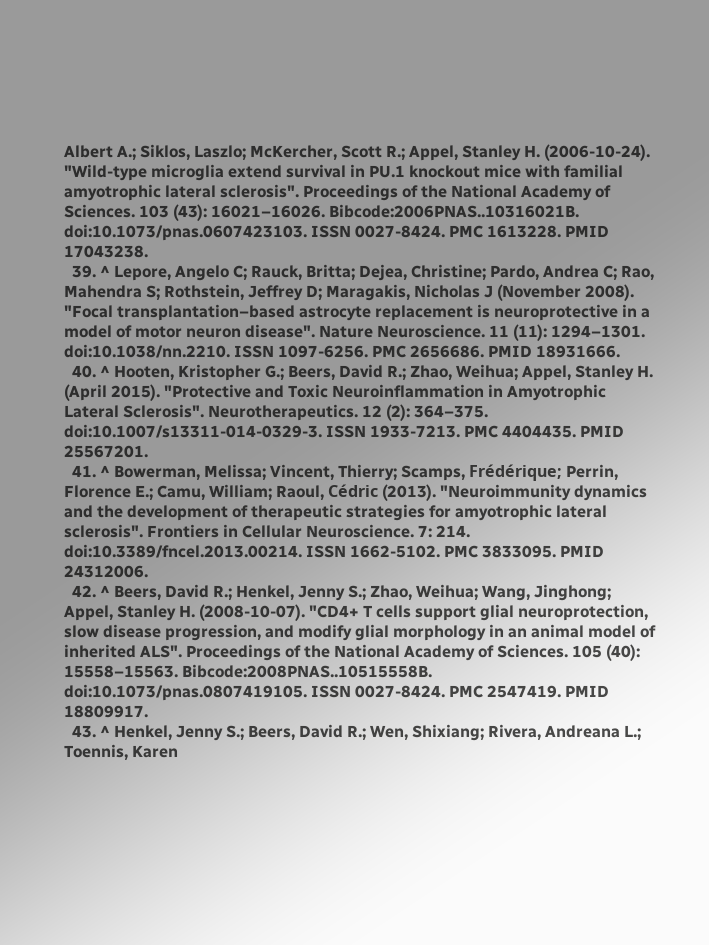Albert A.; Siklos, Laszlo; McKercher, Scott R.; Appel, Stanley H. (2006-10-24). "Wild-type microglia extend survival in PU.1 knockout mice with familial amyotrophic lateral sclerosis". Proceedings of the National Academy of Sciences. 103 (43): 16021–16026. Bibcode:2006PNAS..10316021B. doi:10.1073/pnas.0607423103. ISSN 0027-8424. PMC 1613228. PMID 17043238.
  39. ^ Lepore, Angelo C; Rauck, Britta; Dejea, Christine; Pardo, Andrea C; Rao, Mahendra S; Rothstein, Jeffrey D; Maragakis, Nicholas J (November 2008). "Focal transplantation–based astrocyte replacement is neuroprotective in a model of motor neuron disease". Nature Neuroscience. 11 (11): 1294–1301. doi:10.1038/nn.2210. ISSN 1097-6256. PMC 2656686. PMID 18931666.
  40. ^ Hooten, Kristopher G.; Beers, David R.; Zhao, Weihua; Appel, Stanley H. (April 2015). "Protective and Toxic Neuroinflammation in Amyotrophic Lateral Sclerosis". Neurotherapeutics. 12 (2): 364–375. doi:10.1007/s13311-014-0329-3. ISSN 1933-7213. PMC 4404435. PMID 25567201.
  41. ^ Bowerman, Melissa; Vincent, Thierry; Scamps, Frédérique; Perrin, Florence E.; Camu, William; Raoul, Cédric (2013). "Neuroimmunity dynamics and the development of therapeutic strategies for amyotrophic lateral sclerosis". Frontiers in Cellular Neuroscience. 7: 214. doi:10.3389/fncel.2013.00214. ISSN 1662-5102. PMC 3833095. PMID 24312006.
  42. ^ Beers, David R.; Henkel, Jenny S.; Zhao, Weihua; Wang, Jinghong; Appel, Stanley H. (2008-10-07). "CD4+ T cells support glial neuroprotection, slow disease progression, and modify glial morphology in an animal model of inherited ALS". Proceedings of the National Academy of Sciences. 105 (40): 15558–15563. Bibcode:2008PNAS..10515558B. doi:10.1073/pnas.0807419105. ISSN 0027-8424. PMC 2547419. PMID 18809917.
  43. ^ Henkel, Jenny S.; Beers, David R.; Wen, Shixiang; Rivera, Andreana L.; Toennis, Karen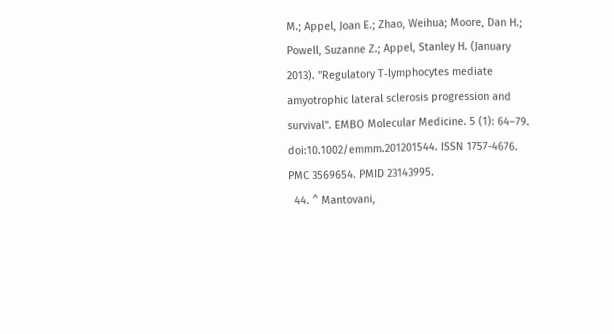M.; Appel, Joan E.; Zhao, Weihua; Moore, Dan H.; Powell, Suzanne Z.; Appel, Stanley H. (January 2013). "Regulatory T‐lymphocytes mediate amyotrophic lateral sclerosis progression and survival". EMBO Molecular Medicine. 5 (1): 64–79. doi:10.1002/emmm.201201544. ISSN 1757-4676. PMC 3569654. PMID 23143995.
  44. ^ Mantovani,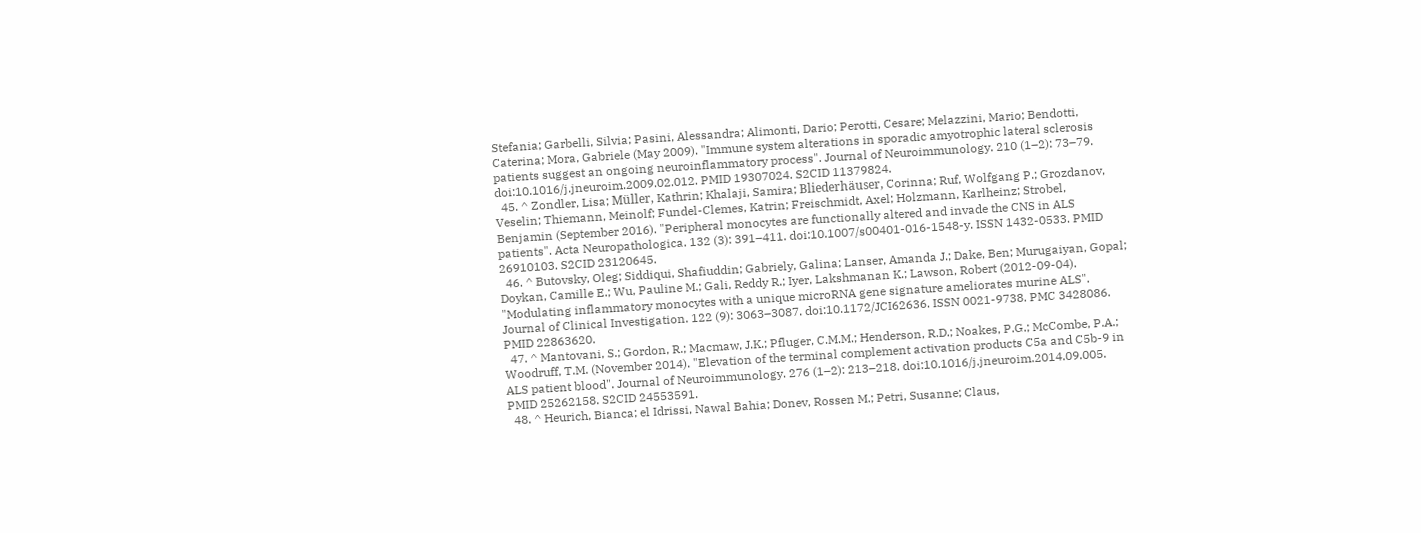Stefania; Garbelli, Silvia; Pasini, Alessandra; Alimonti, Dario; Perotti, Cesare; Melazzini, Mario; Bendotti, Caterina; Mora, Gabriele (May 2009). "Immune system alterations in sporadic amyotrophic lateral sclerosis patients suggest an ongoing neuroinflammatory process". Journal of Neuroimmunology. 210 (1–2): 73–79. doi:10.1016/j.jneuroim.2009.02.012. PMID 19307024. S2CID 11379824.
  45. ^ Zondler, Lisa; Müller, Kathrin; Khalaji, Samira; Bliederhäuser, Corinna; Ruf, Wolfgang P.; Grozdanov, Veselin; Thiemann, Meinolf; Fundel-Clemes, Katrin; Freischmidt, Axel; Holzmann, Karlheinz; Strobel, Benjamin (September 2016). "Peripheral monocytes are functionally altered and invade the CNS in ALS patients". Acta Neuropathologica. 132 (3): 391–411. doi:10.1007/s00401-016-1548-y. ISSN 1432-0533. PMID 26910103. S2CID 23120645.
  46. ^ Butovsky, Oleg; Siddiqui, Shafiuddin; Gabriely, Galina; Lanser, Amanda J.; Dake, Ben; Murugaiyan, Gopal; Doykan, Camille E.; Wu, Pauline M.; Gali, Reddy R.; Iyer, Lakshmanan K.; Lawson, Robert (2012-09-04). "Modulating inflammatory monocytes with a unique microRNA gene signature ameliorates murine ALS". Journal of Clinical Investigation. 122 (9): 3063–3087. doi:10.1172/JCI62636. ISSN 0021-9738. PMC 3428086. PMID 22863620.
  47. ^ Mantovani, S.; Gordon, R.; Macmaw, J.K.; Pfluger, C.M.M.; Henderson, R.D.; Noakes, P.G.; McCombe, P.A.; Woodruff, T.M. (November 2014). "Elevation of the terminal complement activation products C5a and C5b-9 in ALS patient blood". Journal of Neuroimmunology. 276 (1–2): 213–218. doi:10.1016/j.jneuroim.2014.09.005. PMID 25262158. S2CID 24553591.
  48. ^ Heurich, Bianca; el Idrissi, Nawal Bahia; Donev, Rossen M.; Petri, Susanne; Claus,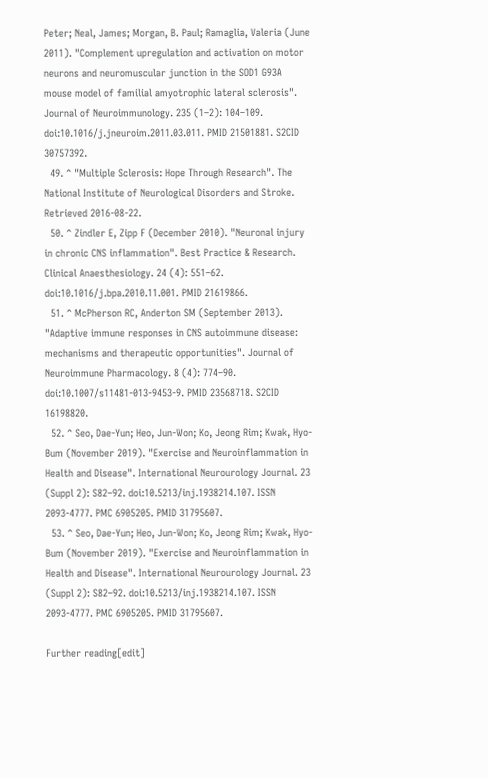Peter; Neal, James; Morgan, B. Paul; Ramaglia, Valeria (June 2011). "Complement upregulation and activation on motor neurons and neuromuscular junction in the SOD1 G93A mouse model of familial amyotrophic lateral sclerosis". Journal of Neuroimmunology. 235 (1–2): 104–109. doi:10.1016/j.jneuroim.2011.03.011. PMID 21501881. S2CID 30757392.
  49. ^ "Multiple Sclerosis: Hope Through Research". The National Institute of Neurological Disorders and Stroke. Retrieved 2016-08-22.
  50. ^ Zindler E, Zipp F (December 2010). "Neuronal injury in chronic CNS inflammation". Best Practice & Research. Clinical Anaesthesiology. 24 (4): 551–62. doi:10.1016/j.bpa.2010.11.001. PMID 21619866.
  51. ^ McPherson RC, Anderton SM (September 2013). "Adaptive immune responses in CNS autoimmune disease: mechanisms and therapeutic opportunities". Journal of Neuroimmune Pharmacology. 8 (4): 774–90. doi:10.1007/s11481-013-9453-9. PMID 23568718. S2CID 16198820.
  52. ^ Seo, Dae-Yun; Heo, Jun-Won; Ko, Jeong Rim; Kwak, Hyo-Bum (November 2019). "Exercise and Neuroinflammation in Health and Disease". International Neurourology Journal. 23 (Suppl 2): S82–92. doi:10.5213/inj.1938214.107. ISSN 2093-4777. PMC 6905205. PMID 31795607.
  53. ^ Seo, Dae-Yun; Heo, Jun-Won; Ko, Jeong Rim; Kwak, Hyo-Bum (November 2019). "Exercise and Neuroinflammation in Health and Disease". International Neurourology Journal. 23 (Suppl 2): S82–92. doi:10.5213/inj.1938214.107. ISSN 2093-4777. PMC 6905205. PMID 31795607.

Further reading[edit]